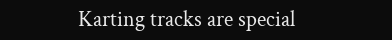Karting tracks are special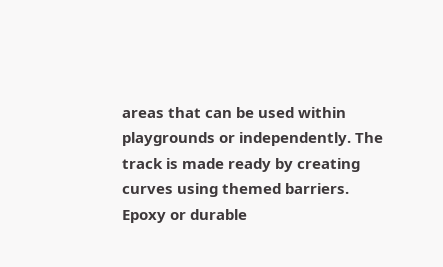areas that can be used within playgrounds or independently. The track is made ready by creating curves using themed barriers. Epoxy or durable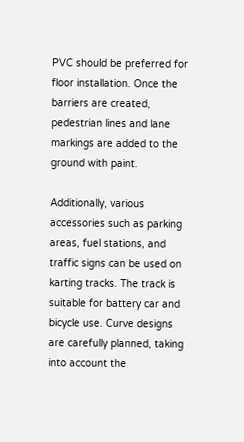PVC should be preferred for floor installation. Once the barriers are created, pedestrian lines and lane markings are added to the ground with paint.

Additionally, various accessories such as parking areas, fuel stations, and traffic signs can be used on karting tracks. The track is suitable for battery car and bicycle use. Curve designs are carefully planned, taking into account the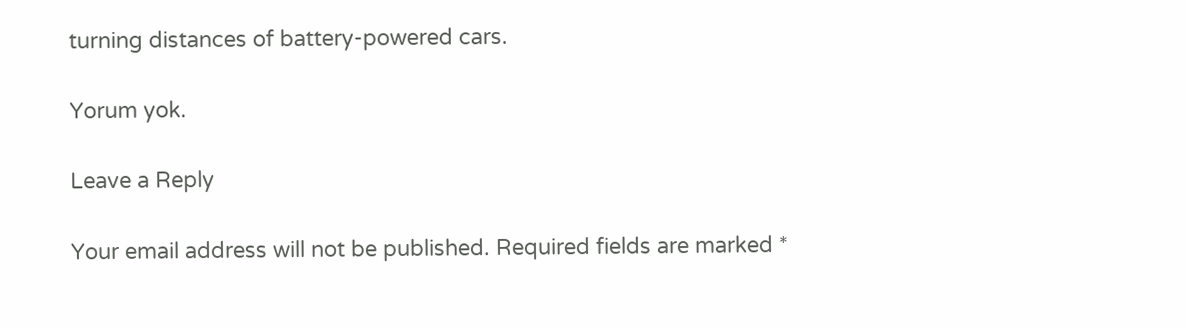turning distances of battery-powered cars.

Yorum yok.

Leave a Reply

Your email address will not be published. Required fields are marked *